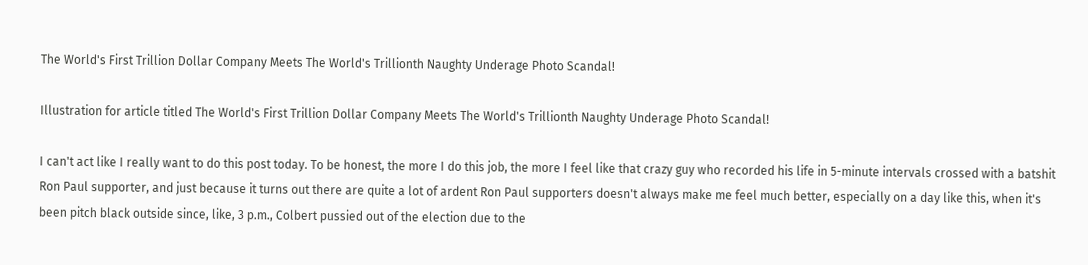The World's First Trillion Dollar Company Meets The World's Trillionth Naughty Underage Photo Scandal!

Illustration for article titled The World's First Trillion Dollar Company Meets The World's Trillionth Naughty Underage Photo Scandal!

I can't act like I really want to do this post today. To be honest, the more I do this job, the more I feel like that crazy guy who recorded his life in 5-minute intervals crossed with a batshit Ron Paul supporter, and just because it turns out there are quite a lot of ardent Ron Paul supporters doesn't always make me feel much better, especially on a day like this, when it's been pitch black outside since, like, 3 p.m., Colbert pussied out of the election due to the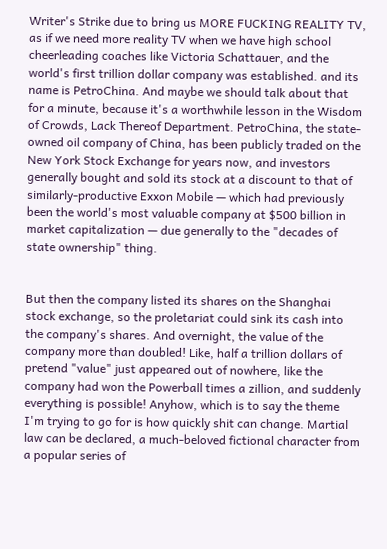Writer's Strike due to bring us MORE FUCKING REALITY TV, as if we need more reality TV when we have high school cheerleading coaches like Victoria Schattauer, and the world's first trillion dollar company was established. and its name is PetroChina. And maybe we should talk about that for a minute, because it's a worthwhile lesson in the Wisdom of Crowds, Lack Thereof Department. PetroChina, the state-owned oil company of China, has been publicly traded on the New York Stock Exchange for years now, and investors generally bought and sold its stock at a discount to that of similarly-productive Exxon Mobile — which had previously been the world's most valuable company at $500 billion in market capitalization — due generally to the "decades of state ownership" thing.


But then the company listed its shares on the Shanghai stock exchange, so the proletariat could sink its cash into the company's shares. And overnight, the value of the company more than doubled! Like, half a trillion dollars of pretend "value" just appeared out of nowhere, like the company had won the Powerball times a zillion, and suddenly everything is possible! Anyhow, which is to say the theme I'm trying to go for is how quickly shit can change. Martial law can be declared, a much-beloved fictional character from a popular series of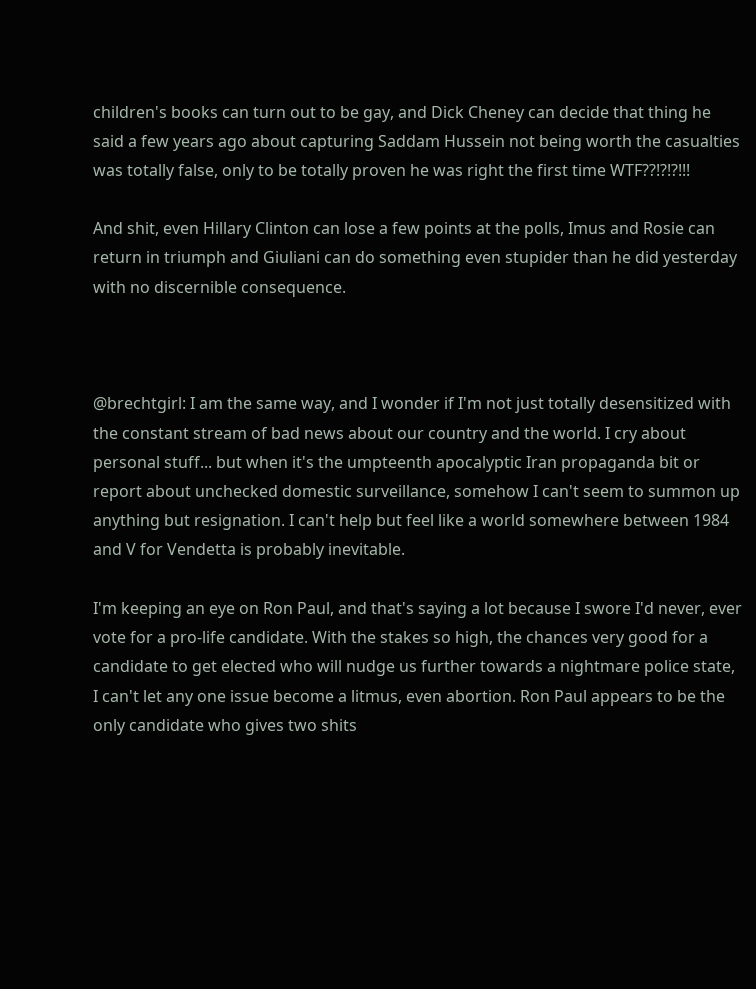children's books can turn out to be gay, and Dick Cheney can decide that thing he said a few years ago about capturing Saddam Hussein not being worth the casualties was totally false, only to be totally proven he was right the first time WTF??!?!?!!!

And shit, even Hillary Clinton can lose a few points at the polls, Imus and Rosie can return in triumph and Giuliani can do something even stupider than he did yesterday with no discernible consequence.



@brechtgirl: I am the same way, and I wonder if I'm not just totally desensitized with the constant stream of bad news about our country and the world. I cry about personal stuff... but when it's the umpteenth apocalyptic Iran propaganda bit or report about unchecked domestic surveillance, somehow I can't seem to summon up anything but resignation. I can't help but feel like a world somewhere between 1984 and V for Vendetta is probably inevitable.

I'm keeping an eye on Ron Paul, and that's saying a lot because I swore I'd never, ever vote for a pro-life candidate. With the stakes so high, the chances very good for a candidate to get elected who will nudge us further towards a nightmare police state, I can't let any one issue become a litmus, even abortion. Ron Paul appears to be the only candidate who gives two shits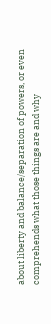about liberty and balance/separation of powers, or even comprehends what those things are and why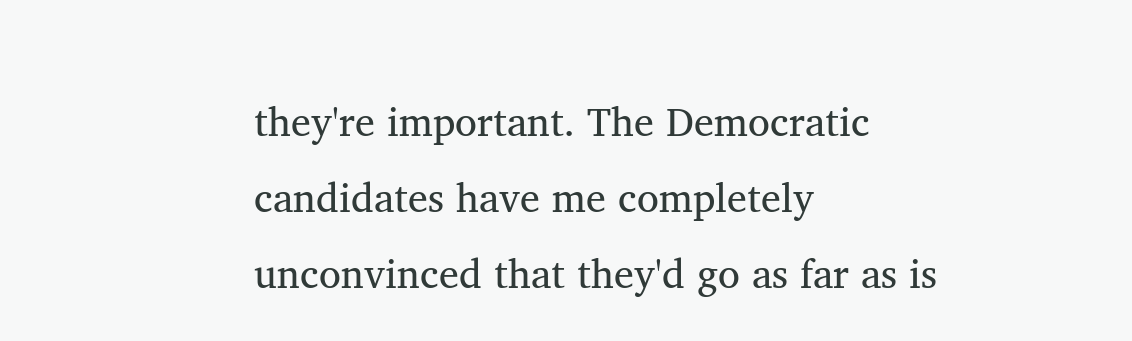they're important. The Democratic candidates have me completely unconvinced that they'd go as far as is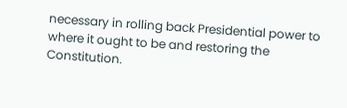necessary in rolling back Presidential power to where it ought to be and restoring the Constitution.